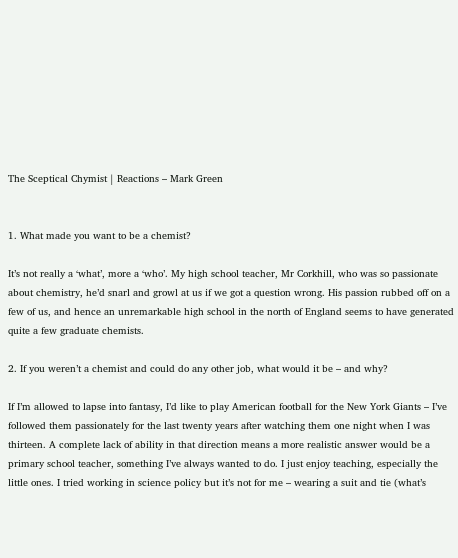The Sceptical Chymist | Reactions – Mark Green


1. What made you want to be a chemist?

It’s not really a ‘what’, more a ‘who’. My high school teacher, Mr Corkhill, who was so passionate about chemistry, he’d snarl and growl at us if we got a question wrong. His passion rubbed off on a few of us, and hence an unremarkable high school in the north of England seems to have generated quite a few graduate chemists.

2. If you weren’t a chemist and could do any other job, what would it be – and why?

If I’m allowed to lapse into fantasy, I’d like to play American football for the New York Giants – I’ve followed them passionately for the last twenty years after watching them one night when I was thirteen. A complete lack of ability in that direction means a more realistic answer would be a primary school teacher, something I’ve always wanted to do. I just enjoy teaching, especially the little ones. I tried working in science policy but it’s not for me – wearing a suit and tie (what’s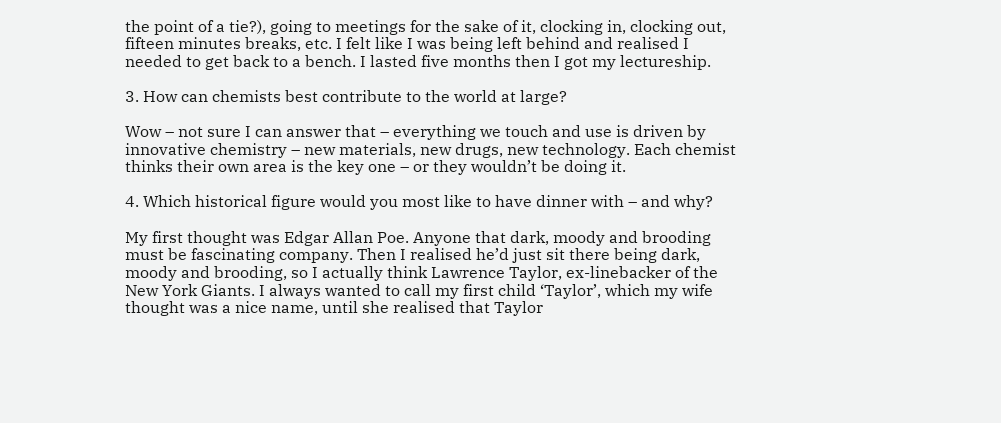the point of a tie?), going to meetings for the sake of it, clocking in, clocking out, fifteen minutes breaks, etc. I felt like I was being left behind and realised I needed to get back to a bench. I lasted five months then I got my lectureship.

3. How can chemists best contribute to the world at large?

Wow – not sure I can answer that – everything we touch and use is driven by innovative chemistry – new materials, new drugs, new technology. Each chemist thinks their own area is the key one – or they wouldn’t be doing it.

4. Which historical figure would you most like to have dinner with – and why?

My first thought was Edgar Allan Poe. Anyone that dark, moody and brooding must be fascinating company. Then I realised he’d just sit there being dark, moody and brooding, so I actually think Lawrence Taylor, ex-linebacker of the New York Giants. I always wanted to call my first child ‘Taylor’, which my wife thought was a nice name, until she realised that Taylor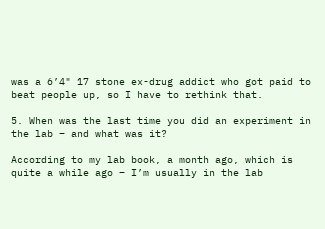was a 6’4" 17 stone ex-drug addict who got paid to beat people up, so I have to rethink that.

5. When was the last time you did an experiment in the lab – and what was it?

According to my lab book, a month ago, which is quite a while ago – I’m usually in the lab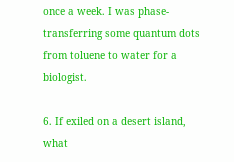once a week. I was phase-transferring some quantum dots from toluene to water for a biologist.

6. If exiled on a desert island, what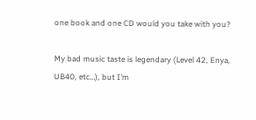one book and one CD would you take with you?

My bad music taste is legendary (Level 42, Enya, UB40, etc…), but I’m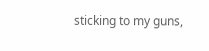sticking to my guns,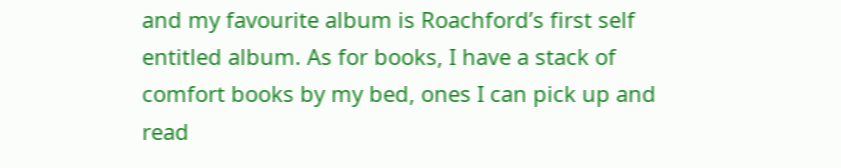and my favourite album is Roachford’s first self entitled album. As for books, I have a stack of comfort books by my bed, ones I can pick up and read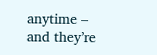anytime – and they’re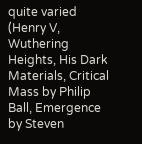quite varied (Henry V, Wuthering Heights, His Dark Materials, Critical Mass by Philip Ball, Emergence by Steven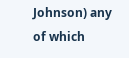Johnson) any of which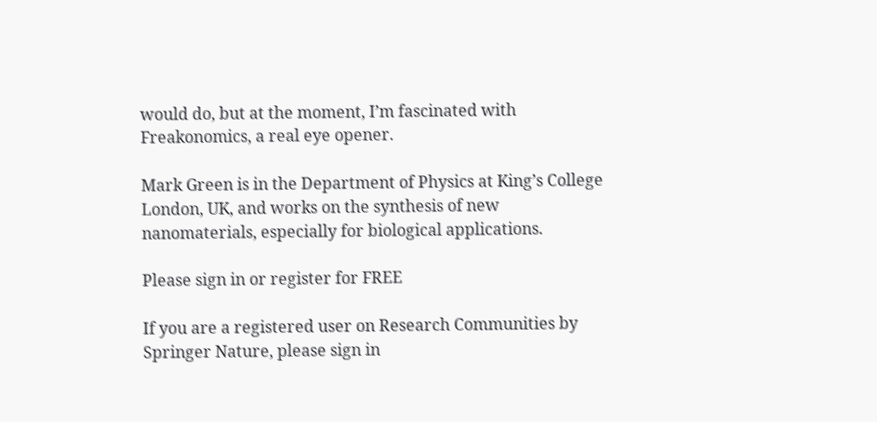would do, but at the moment, I’m fascinated with Freakonomics, a real eye opener.

Mark Green is in the Department of Physics at King’s College London, UK, and works on the synthesis of new nanomaterials, especially for biological applications.

Please sign in or register for FREE

If you are a registered user on Research Communities by Springer Nature, please sign in